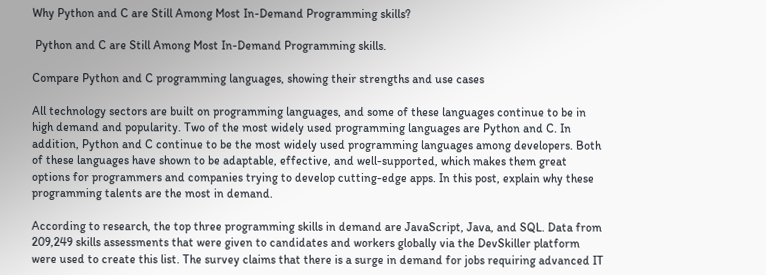Why Python and C are Still Among Most In-Demand Programming skills?

 Python and C are Still Among Most In-Demand Programming skills.

Compare Python and C programming languages, showing their strengths and use cases

All technology sectors are built on programming languages, and some of these languages continue to be in high demand and popularity. Two of the most widely used programming languages are Python and C. In addition, Python and C continue to be the most widely used programming languages among developers. Both of these languages have shown to be adaptable, effective, and well-supported, which makes them great options for programmers and companies trying to develop cutting-edge apps. In this post, explain why these programming talents are the most in demand.

According to research, the top three programming skills in demand are JavaScript, Java, and SQL. Data from 209,249 skills assessments that were given to candidates and workers globally via the DevSkiller platform were used to create this list. The survey claims that there is a surge in demand for jobs requiring advanced IT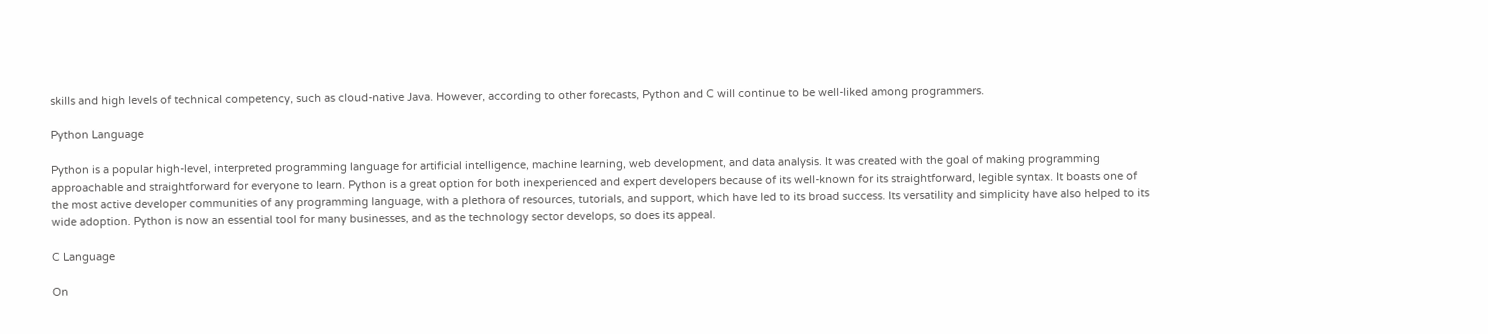skills and high levels of technical competency, such as cloud-native Java. However, according to other forecasts, Python and C will continue to be well-liked among programmers.

Python Language

Python is a popular high-level, interpreted programming language for artificial intelligence, machine learning, web development, and data analysis. It was created with the goal of making programming approachable and straightforward for everyone to learn. Python is a great option for both inexperienced and expert developers because of its well-known for its straightforward, legible syntax. It boasts one of the most active developer communities of any programming language, with a plethora of resources, tutorials, and support, which have led to its broad success. Its versatility and simplicity have also helped to its wide adoption. Python is now an essential tool for many businesses, and as the technology sector develops, so does its appeal.

C Language

On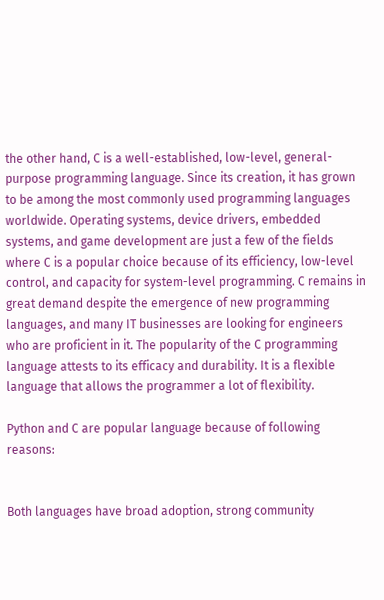the other hand, C is a well-established, low-level, general-purpose programming language. Since its creation, it has grown to be among the most commonly used programming languages worldwide. Operating systems, device drivers, embedded systems, and game development are just a few of the fields where C is a popular choice because of its efficiency, low-level control, and capacity for system-level programming. C remains in great demand despite the emergence of new programming languages, and many IT businesses are looking for engineers who are proficient in it. The popularity of the C programming language attests to its efficacy and durability. It is a flexible language that allows the programmer a lot of flexibility.

Python and C are popular language because of following reasons:


Both languages have broad adoption, strong community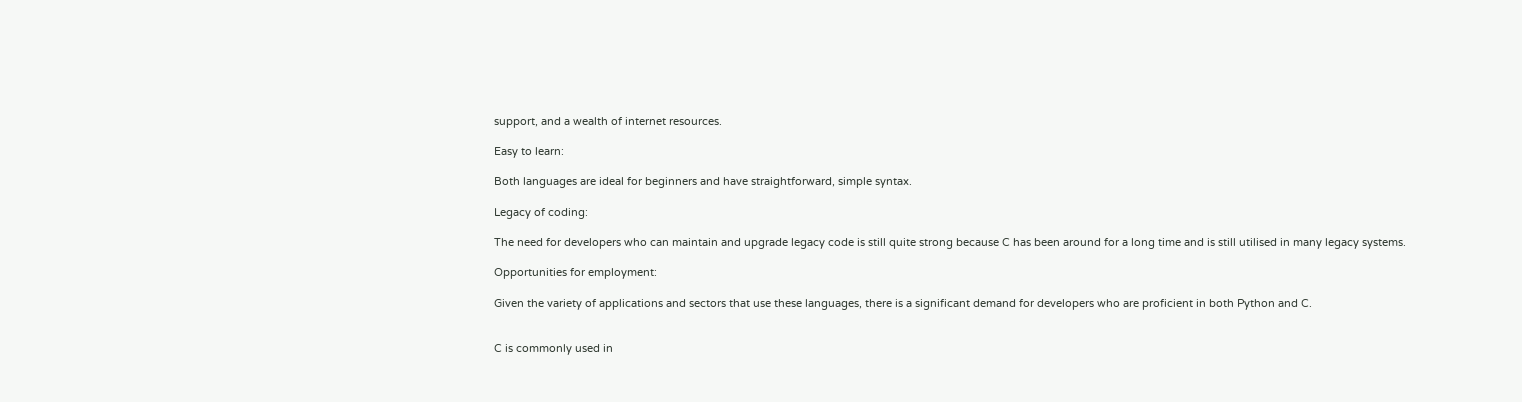support, and a wealth of internet resources.

Easy to learn:

Both languages are ideal for beginners and have straightforward, simple syntax.

Legacy of coding:

The need for developers who can maintain and upgrade legacy code is still quite strong because C has been around for a long time and is still utilised in many legacy systems.

Opportunities for employment:

Given the variety of applications and sectors that use these languages, there is a significant demand for developers who are proficient in both Python and C.


C is commonly used in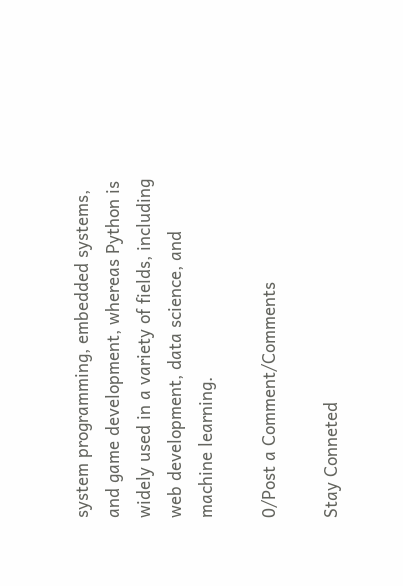system programming, embedded systems, and game development, whereas Python is widely used in a variety of fields, including web development, data science, and machine learning.

0/Post a Comment/Comments

Stay Conneted